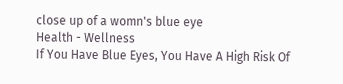close up of a womn's blue eye
Health - Wellness
If You Have Blue Eyes, You Have A High Risk Of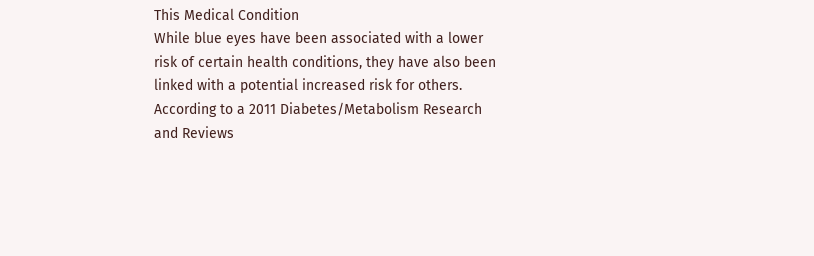This Medical Condition
While blue eyes have been associated with a lower risk of certain health conditions, they have also been linked with a potential increased risk for others.
According to a 2011 Diabetes/Metabolism Research and Reviews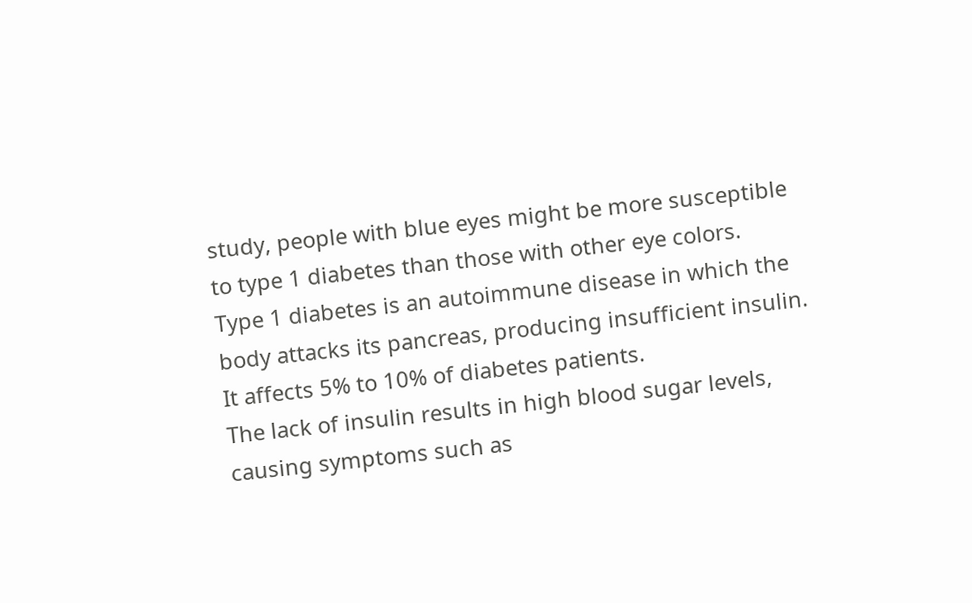study, people with blue eyes might be more susceptible to type 1 diabetes than those with other eye colors.
Type 1 diabetes is an autoimmune disease in which the body attacks its pancreas, producing insufficient insulin. It affects 5% to 10% of diabetes patients.
The lack of insulin results in high blood sugar levels, causing symptoms such as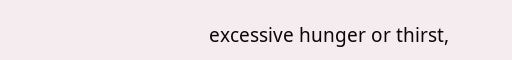excessive hunger or thirst,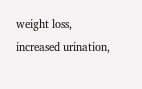weight loss, increased urination,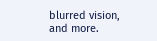blurred vision, and more.